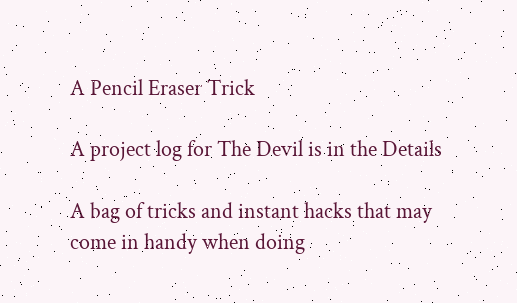A Pencil Eraser Trick

A project log for The Devil is in the Details

A bag of tricks and instant hacks that may come in handy when doing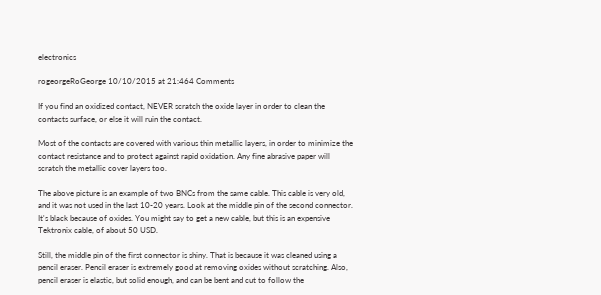electronics

rogeorgeRoGeorge 10/10/2015 at 21:464 Comments

If you find an oxidized contact, NEVER scratch the oxide layer in order to clean the contacts surface, or else it will ruin the contact.

Most of the contacts are covered with various thin metallic layers, in order to minimize the contact resistance and to protect against rapid oxidation. Any fine abrasive paper will scratch the metallic cover layers too.

The above picture is an example of two BNCs from the same cable. This cable is very old, and it was not used in the last 10-20 years. Look at the middle pin of the second connector. It's black because of oxides. You might say to get a new cable, but this is an expensive Tektronix cable, of about 50 USD.

Still, the middle pin of the first connector is shiny. That is because it was cleaned using a pencil eraser. Pencil eraser is extremely good at removing oxides without scratching. Also, pencil eraser is elastic, but solid enough, and can be bent and cut to follow the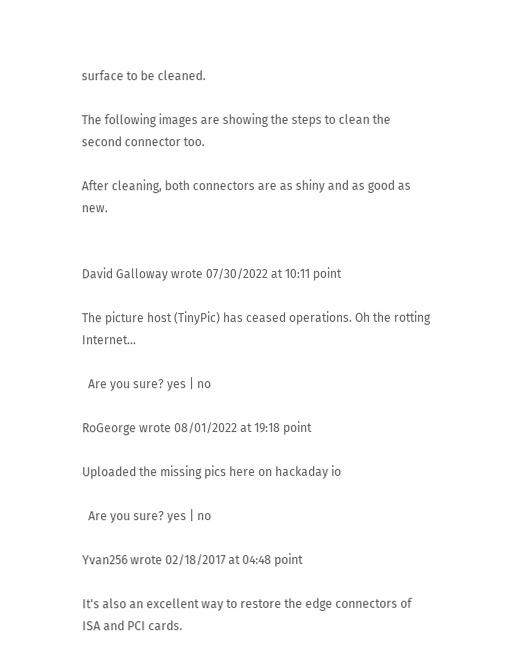surface to be cleaned.

The following images are showing the steps to clean the second connector too.

After cleaning, both connectors are as shiny and as good as new.


David Galloway wrote 07/30/2022 at 10:11 point

The picture host (TinyPic) has ceased operations. Oh the rotting Internet...

  Are you sure? yes | no

RoGeorge wrote 08/01/2022 at 19:18 point

Uploaded the missing pics here on hackaday io

  Are you sure? yes | no

Yvan256 wrote 02/18/2017 at 04:48 point

It's also an excellent way to restore the edge connectors of ISA and PCI cards.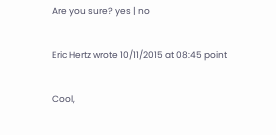Are you sure? yes | no

Eric Hertz wrote 10/11/2015 at 08:45 point

Cool,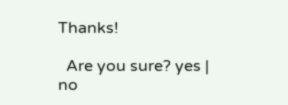Thanks!

  Are you sure? yes | no